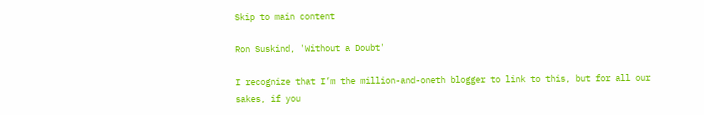Skip to main content

Ron Suskind, 'Without a Doubt'

I recognize that I’m the million-and-oneth blogger to link to this, but for all our sakes, if you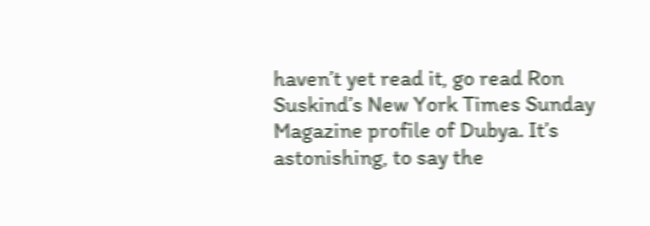haven’t yet read it, go read Ron Suskind’s New York Times Sunday Magazine profile of Dubya. It’s astonishing, to say the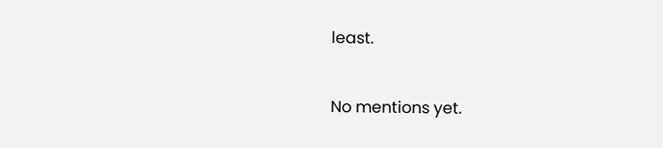least.


No mentions yet.